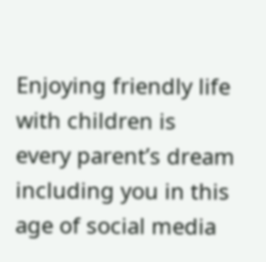Enjoying friendly life with children is every parent’s dream including you in this age of social media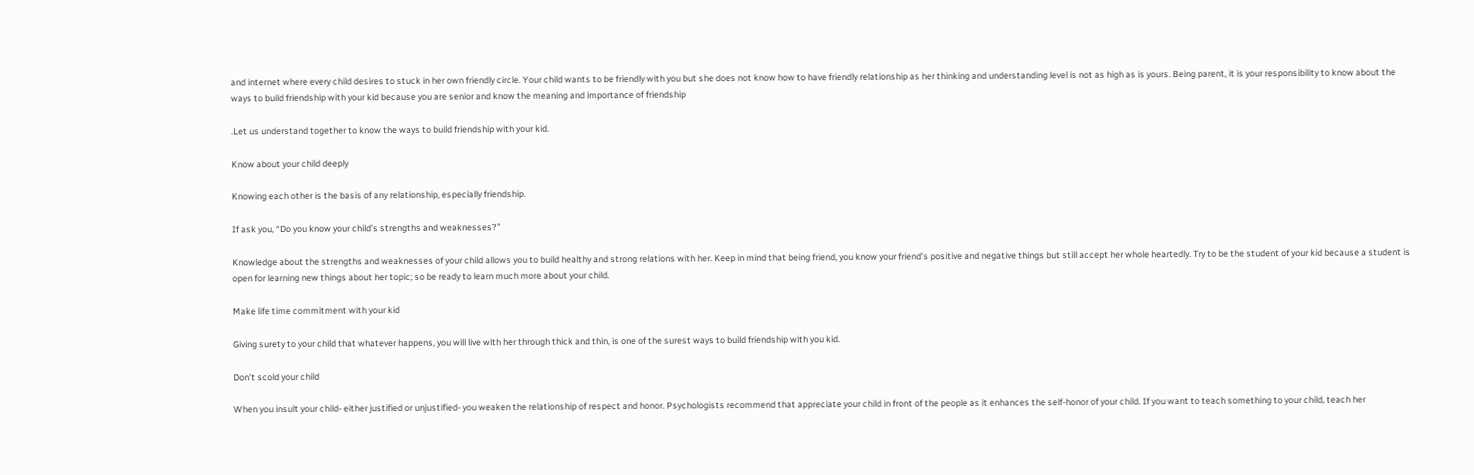and internet where every child desires to stuck in her own friendly circle. Your child wants to be friendly with you but she does not know how to have friendly relationship as her thinking and understanding level is not as high as is yours. Being parent, it is your responsibility to know about the ways to build friendship with your kid because you are senior and know the meaning and importance of friendship

.Let us understand together to know the ways to build friendship with your kid.

Know about your child deeply

Knowing each other is the basis of any relationship, especially friendship.

If ask you, “Do you know your child’s strengths and weaknesses?”

Knowledge about the strengths and weaknesses of your child allows you to build healthy and strong relations with her. Keep in mind that being friend, you know your friend’s positive and negative things but still accept her whole heartedly. Try to be the student of your kid because a student is open for learning new things about her topic; so be ready to learn much more about your child.

Make life time commitment with your kid

Giving surety to your child that whatever happens, you will live with her through thick and thin, is one of the surest ways to build friendship with you kid.

Don’t scold your child

When you insult your child- either justified or unjustified- you weaken the relationship of respect and honor. Psychologists recommend that appreciate your child in front of the people as it enhances the self-honor of your child. If you want to teach something to your child, teach her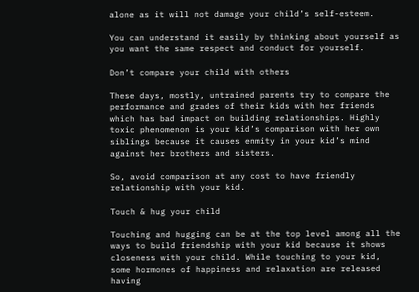alone as it will not damage your child’s self-esteem.

You can understand it easily by thinking about yourself as you want the same respect and conduct for yourself.

Don’t compare your child with others

These days, mostly, untrained parents try to compare the performance and grades of their kids with her friends which has bad impact on building relationships. Highly toxic phenomenon is your kid’s comparison with her own siblings because it causes enmity in your kid’s mind against her brothers and sisters.

So, avoid comparison at any cost to have friendly relationship with your kid.

Touch & hug your child

Touching and hugging can be at the top level among all the ways to build friendship with your kid because it shows closeness with your child. While touching to your kid, some hormones of happiness and relaxation are released having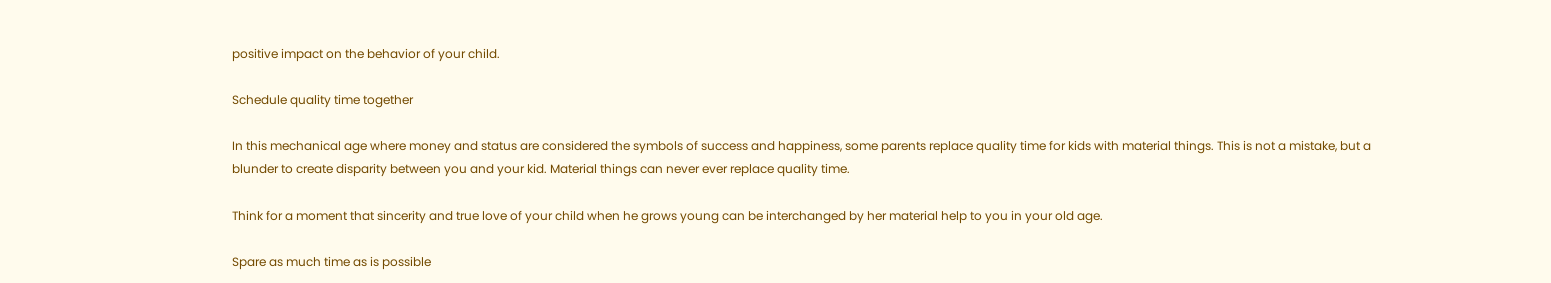positive impact on the behavior of your child.

Schedule quality time together

In this mechanical age where money and status are considered the symbols of success and happiness, some parents replace quality time for kids with material things. This is not a mistake, but a blunder to create disparity between you and your kid. Material things can never ever replace quality time.

Think for a moment that sincerity and true love of your child when he grows young can be interchanged by her material help to you in your old age.

Spare as much time as is possible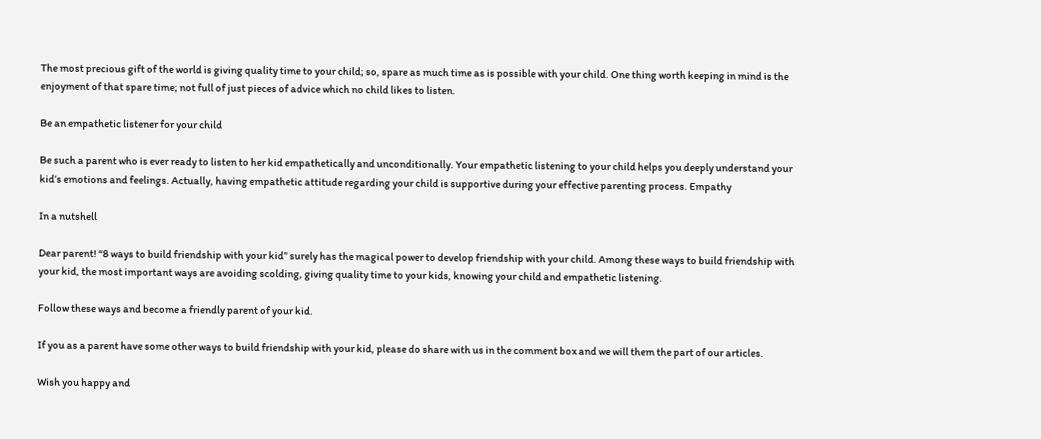The most precious gift of the world is giving quality time to your child; so, spare as much time as is possible with your child. One thing worth keeping in mind is the enjoyment of that spare time; not full of just pieces of advice which no child likes to listen.

Be an empathetic listener for your child

Be such a parent who is ever ready to listen to her kid empathetically and unconditionally. Your empathetic listening to your child helps you deeply understand your kid’s emotions and feelings. Actually, having empathetic attitude regarding your child is supportive during your effective parenting process. Empathy

In a nutshell

Dear parent! “8 ways to build friendship with your kid” surely has the magical power to develop friendship with your child. Among these ways to build friendship with your kid, the most important ways are avoiding scolding, giving quality time to your kids, knowing your child and empathetic listening.

Follow these ways and become a friendly parent of your kid.

If you as a parent have some other ways to build friendship with your kid, please do share with us in the comment box and we will them the part of our articles.

Wish you happy and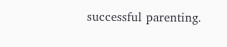successful parenting.